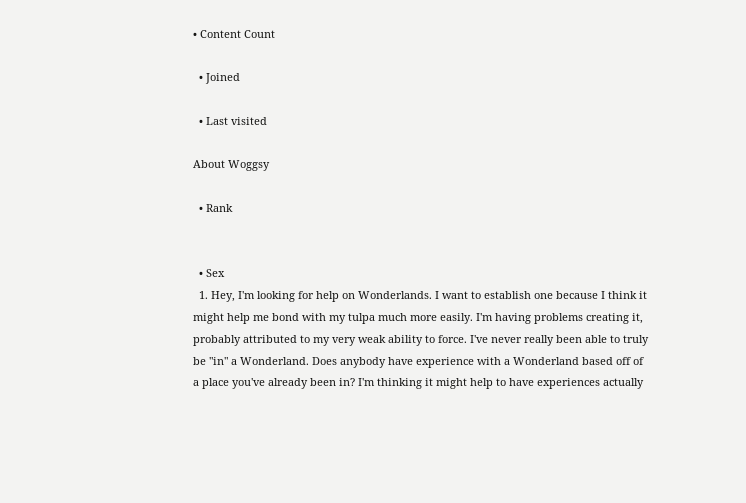• Content Count

  • Joined

  • Last visited

About Woggsy

  • Rank


  • Sex
  1. Hey, I'm looking for help on Wonderlands. I want to establish one because I think it might help me bond with my tulpa much more easily. I'm having problems creating it, probably attributed to my very weak ability to force. I've never really been able to truly be "in" a Wonderland. Does anybody have experience with a Wonderland based off of a place you've already been in? I'm thinking it might help to have experiences actually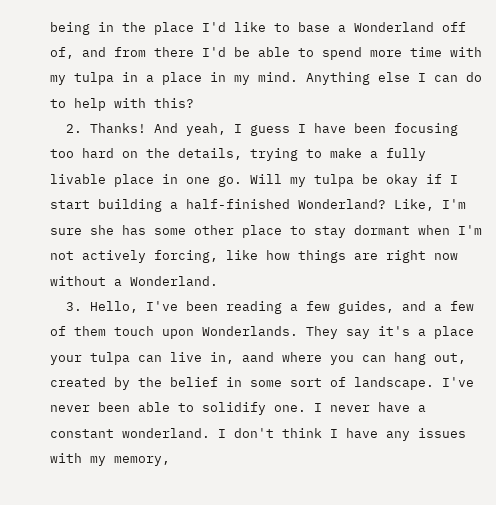being in the place I'd like to base a Wonderland off of, and from there I'd be able to spend more time with my tulpa in a place in my mind. Anything else I can do to help with this?
  2. Thanks! And yeah, I guess I have been focusing too hard on the details, trying to make a fully livable place in one go. Will my tulpa be okay if I start building a half-finished Wonderland? Like, I'm sure she has some other place to stay dormant when I'm not actively forcing, like how things are right now without a Wonderland.
  3. Hello, I've been reading a few guides, and a few of them touch upon Wonderlands. They say it's a place your tulpa can live in, aand where you can hang out, created by the belief in some sort of landscape. I've never been able to solidify one. I never have a constant wonderland. I don't think I have any issues with my memory,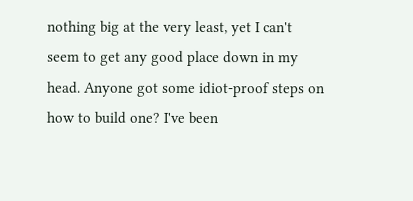nothing big at the very least, yet I can't seem to get any good place down in my head. Anyone got some idiot-proof steps on how to build one? I've been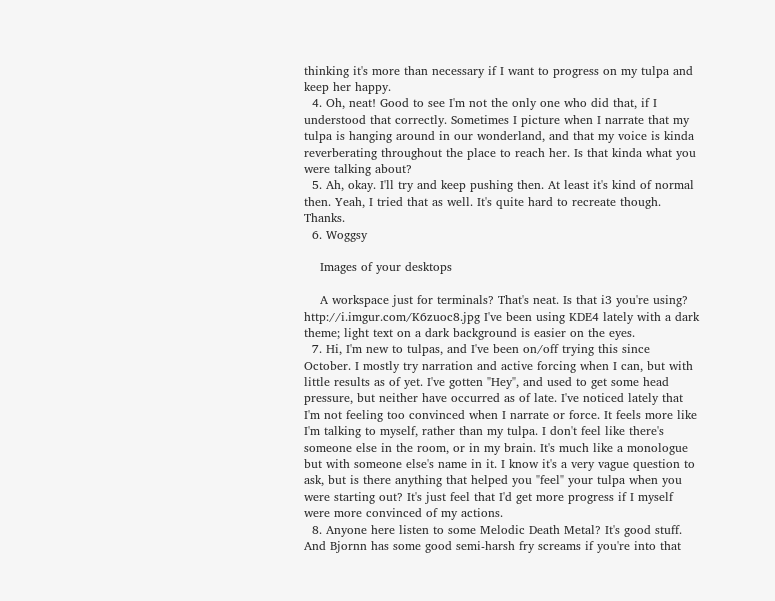thinking it's more than necessary if I want to progress on my tulpa and keep her happy.
  4. Oh, neat! Good to see I'm not the only one who did that, if I understood that correctly. Sometimes I picture when I narrate that my tulpa is hanging around in our wonderland, and that my voice is kinda reverberating throughout the place to reach her. Is that kinda what you were talking about?
  5. Ah, okay. I'll try and keep pushing then. At least it's kind of normal then. Yeah, I tried that as well. It's quite hard to recreate though. Thanks.
  6. Woggsy

    Images of your desktops

    A workspace just for terminals? That's neat. Is that i3 you're using? http://i.imgur.com/K6zuoc8.jpg I've been using KDE4 lately with a dark theme; light text on a dark background is easier on the eyes.
  7. Hi, I'm new to tulpas, and I've been on/off trying this since October. I mostly try narration and active forcing when I can, but with little results as of yet. I've gotten "Hey", and used to get some head pressure, but neither have occurred as of late. I've noticed lately that I'm not feeling too convinced when I narrate or force. It feels more like I'm talking to myself, rather than my tulpa. I don't feel like there's someone else in the room, or in my brain. It's much like a monologue but with someone else's name in it. I know it's a very vague question to ask, but is there anything that helped you "feel" your tulpa when you were starting out? It's just feel that I'd get more progress if I myself were more convinced of my actions.
  8. Anyone here listen to some Melodic Death Metal? It's good stuff. And Bjornn has some good semi-harsh fry screams if you're into that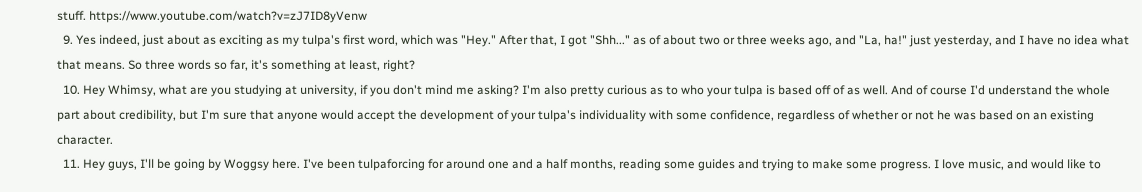stuff. https://www.youtube.com/watch?v=zJ7ID8yVenw
  9. Yes indeed, just about as exciting as my tulpa's first word, which was "Hey." After that, I got "Shh..." as of about two or three weeks ago, and "La, ha!" just yesterday, and I have no idea what that means. So three words so far, it's something at least, right?
  10. Hey Whimsy, what are you studying at university, if you don't mind me asking? I'm also pretty curious as to who your tulpa is based off of as well. And of course I'd understand the whole part about credibility, but I'm sure that anyone would accept the development of your tulpa's individuality with some confidence, regardless of whether or not he was based on an existing character.
  11. Hey guys, I'll be going by Woggsy here. I've been tulpaforcing for around one and a half months, reading some guides and trying to make some progress. I love music, and would like to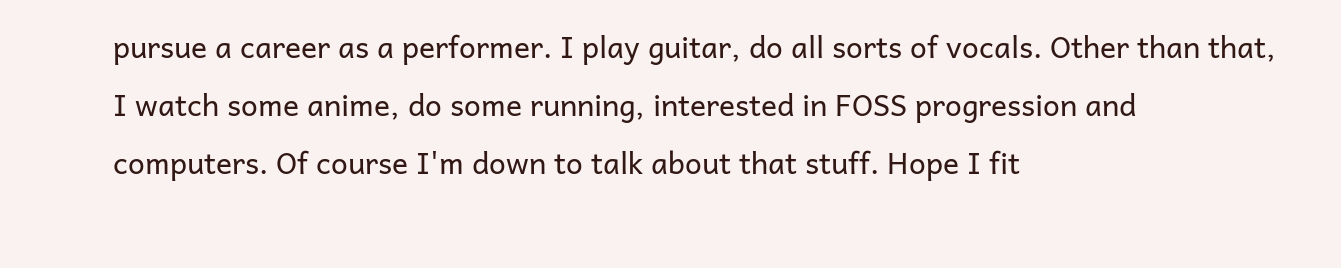pursue a career as a performer. I play guitar, do all sorts of vocals. Other than that, I watch some anime, do some running, interested in FOSS progression and computers. Of course I'm down to talk about that stuff. Hope I fit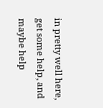in pretty well here, get some help, and maybe help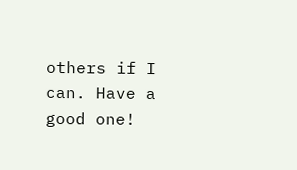others if I can. Have a good one!